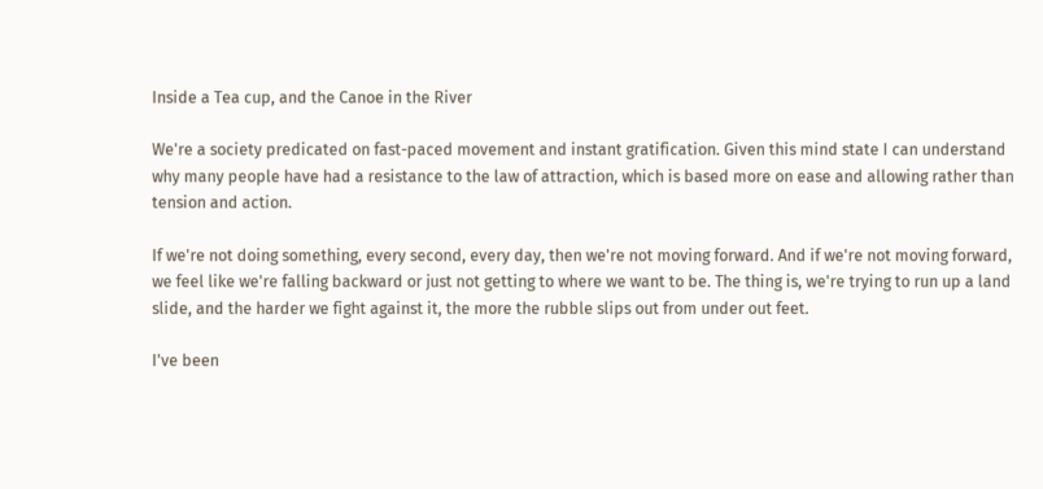Inside a Tea cup, and the Canoe in the River

We're a society predicated on fast-paced movement and instant gratification. Given this mind state I can understand why many people have had a resistance to the law of attraction, which is based more on ease and allowing rather than tension and action.

If we're not doing something, every second, every day, then we're not moving forward. And if we're not moving forward, we feel like we're falling backward or just not getting to where we want to be. The thing is, we're trying to run up a land slide, and the harder we fight against it, the more the rubble slips out from under out feet.

I've been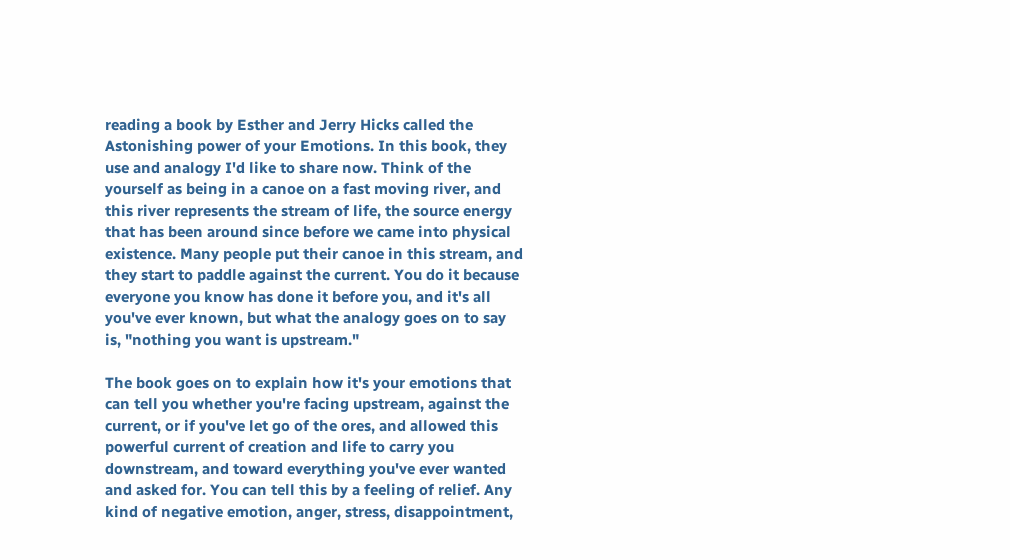reading a book by Esther and Jerry Hicks called the Astonishing power of your Emotions. In this book, they use and analogy I'd like to share now. Think of the yourself as being in a canoe on a fast moving river, and this river represents the stream of life, the source energy that has been around since before we came into physical existence. Many people put their canoe in this stream, and they start to paddle against the current. You do it because everyone you know has done it before you, and it's all you've ever known, but what the analogy goes on to say is, "nothing you want is upstream."

The book goes on to explain how it's your emotions that can tell you whether you're facing upstream, against the current, or if you've let go of the ores, and allowed this powerful current of creation and life to carry you downstream, and toward everything you've ever wanted and asked for. You can tell this by a feeling of relief. Any kind of negative emotion, anger, stress, disappointment,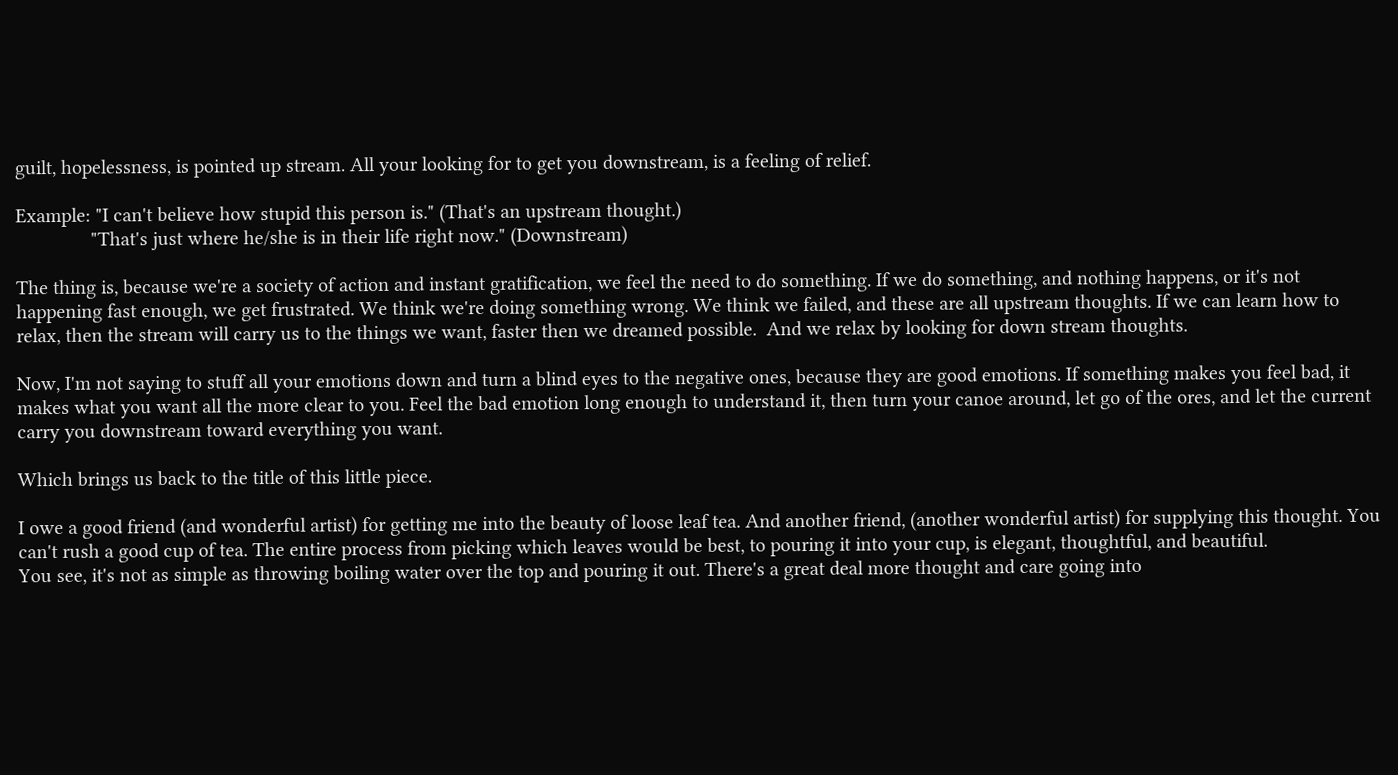guilt, hopelessness, is pointed up stream. All your looking for to get you downstream, is a feeling of relief.

Example: "I can't believe how stupid this person is." (That's an upstream thought.)
               "That's just where he/she is in their life right now." (Downstream)

The thing is, because we're a society of action and instant gratification, we feel the need to do something. If we do something, and nothing happens, or it's not happening fast enough, we get frustrated. We think we're doing something wrong. We think we failed, and these are all upstream thoughts. If we can learn how to relax, then the stream will carry us to the things we want, faster then we dreamed possible.  And we relax by looking for down stream thoughts.

Now, I'm not saying to stuff all your emotions down and turn a blind eyes to the negative ones, because they are good emotions. If something makes you feel bad, it makes what you want all the more clear to you. Feel the bad emotion long enough to understand it, then turn your canoe around, let go of the ores, and let the current carry you downstream toward everything you want.

Which brings us back to the title of this little piece.

I owe a good friend (and wonderful artist) for getting me into the beauty of loose leaf tea. And another friend, (another wonderful artist) for supplying this thought. You can't rush a good cup of tea. The entire process from picking which leaves would be best, to pouring it into your cup, is elegant, thoughtful, and beautiful.
You see, it's not as simple as throwing boiling water over the top and pouring it out. There's a great deal more thought and care going into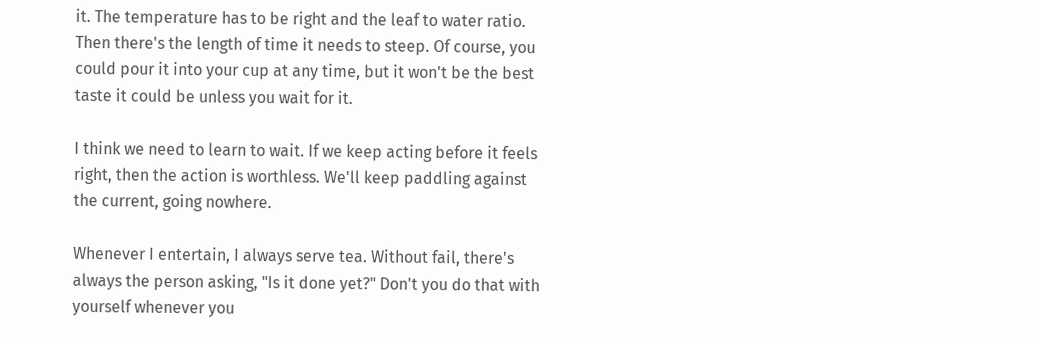it. The temperature has to be right and the leaf to water ratio. Then there's the length of time it needs to steep. Of course, you could pour it into your cup at any time, but it won't be the best taste it could be unless you wait for it.

I think we need to learn to wait. If we keep acting before it feels right, then the action is worthless. We'll keep paddling against the current, going nowhere.

Whenever I entertain, I always serve tea. Without fail, there's always the person asking, "Is it done yet?" Don't you do that with yourself whenever you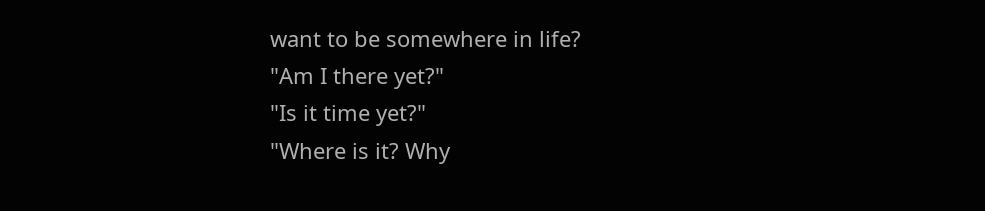want to be somewhere in life?
"Am I there yet?"
"Is it time yet?"
"Where is it? Why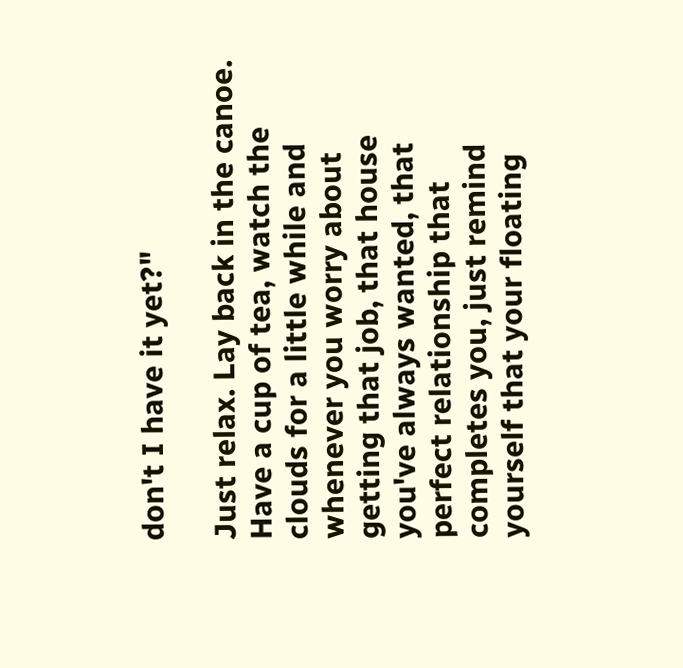don't I have it yet?"

Just relax. Lay back in the canoe. Have a cup of tea, watch the clouds for a little while and whenever you worry about getting that job, that house you've always wanted, that perfect relationship that completes you, just remind yourself that your floating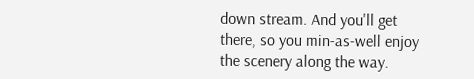down stream. And you'll get there, so you min-as-well enjoy the scenery along the way.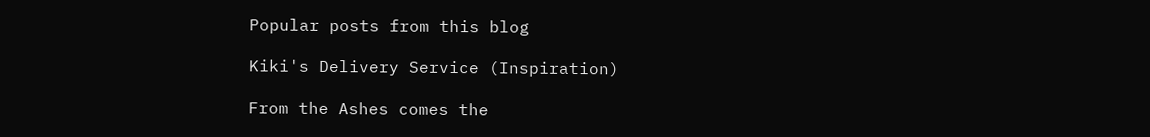Popular posts from this blog

Kiki's Delivery Service (Inspiration)

From the Ashes comes the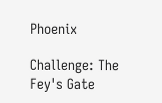Phoenix

Challenge: The Fey's Gate